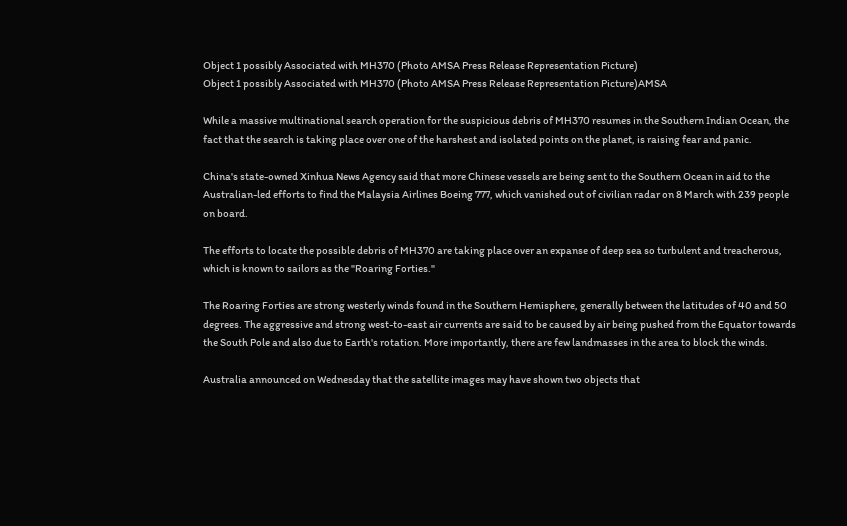Object 1 possibly Associated with MH370 (Photo AMSA Press Release Representation Picture)
Object 1 possibly Associated with MH370 (Photo AMSA Press Release Representation Picture)AMSA

While a massive multinational search operation for the suspicious debris of MH370 resumes in the Southern Indian Ocean, the fact that the search is taking place over one of the harshest and isolated points on the planet, is raising fear and panic.

China's state-owned Xinhua News Agency said that more Chinese vessels are being sent to the Southern Ocean in aid to the Australian-led efforts to find the Malaysia Airlines Boeing 777, which vanished out of civilian radar on 8 March with 239 people on board.

The efforts to locate the possible debris of MH370 are taking place over an expanse of deep sea so turbulent and treacherous, which is known to sailors as the "Roaring Forties."

The Roaring Forties are strong westerly winds found in the Southern Hemisphere, generally between the latitudes of 40 and 50 degrees. The aggressive and strong west-to-east air currents are said to be caused by air being pushed from the Equator towards the South Pole and also due to Earth's rotation. More importantly, there are few landmasses in the area to block the winds.

Australia announced on Wednesday that the satellite images may have shown two objects that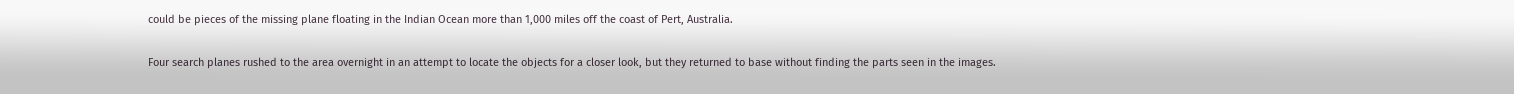could be pieces of the missing plane floating in the Indian Ocean more than 1,000 miles off the coast of Pert, Australia.

Four search planes rushed to the area overnight in an attempt to locate the objects for a closer look, but they returned to base without finding the parts seen in the images.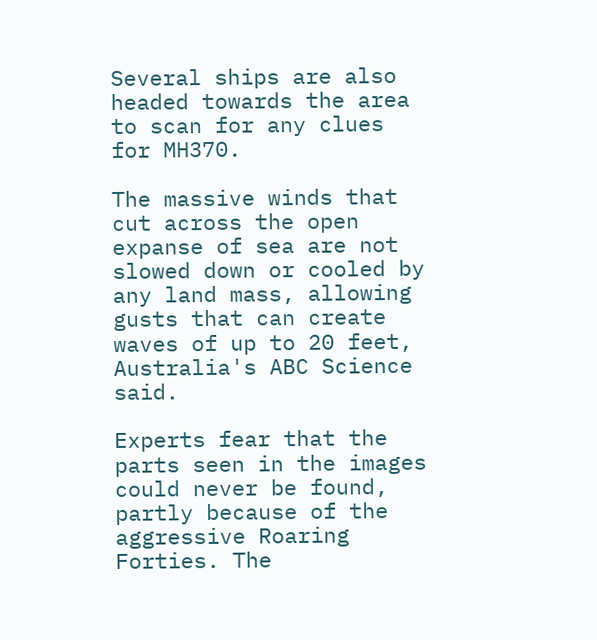Several ships are also headed towards the area to scan for any clues for MH370.

The massive winds that cut across the open expanse of sea are not slowed down or cooled by any land mass, allowing gusts that can create waves of up to 20 feet, Australia's ABC Science said.

Experts fear that the parts seen in the images could never be found, partly because of the aggressive Roaring Forties. The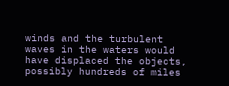winds and the turbulent waves in the waters would have displaced the objects, possibly hundreds of miles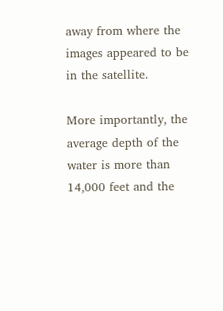away from where the images appeared to be in the satellite.

More importantly, the average depth of the water is more than 14,000 feet and the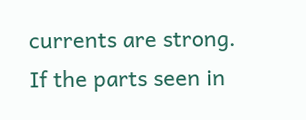currents are strong. If the parts seen in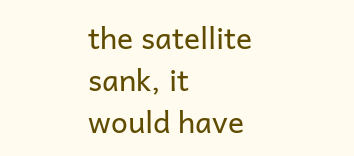the satellite sank, it would have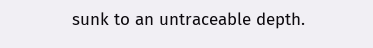sunk to an untraceable depth.